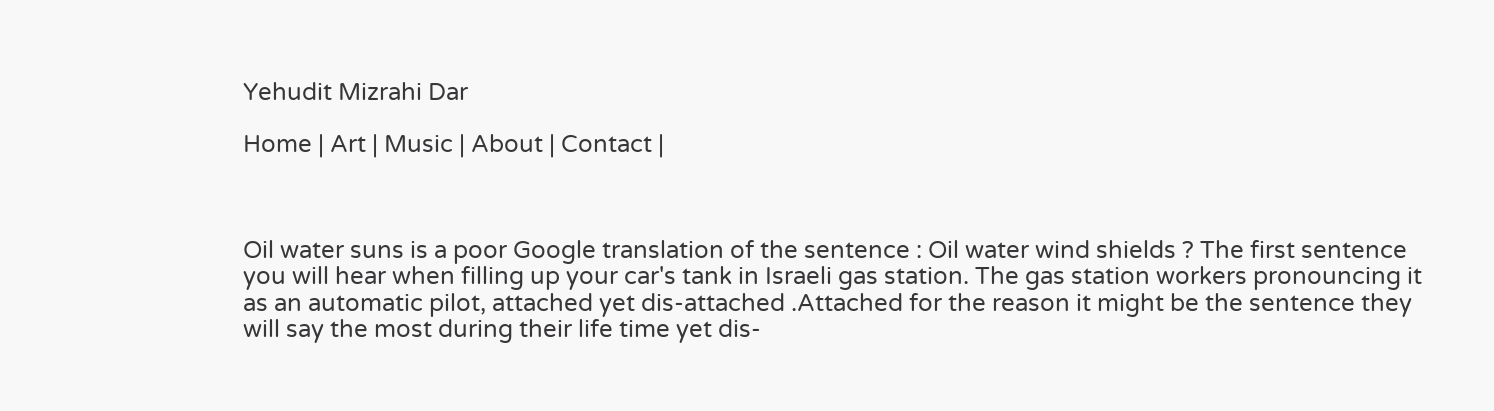Yehudit Mizrahi Dar

Home | Art | Music | About | Contact |



Oil water suns is a poor Google translation of the sentence : Oil water wind shields ? The first sentence you will hear when filling up your car's tank in Israeli gas station. The gas station workers pronouncing it as an automatic pilot, attached yet dis-attached .Attached for the reason it might be the sentence they will say the most during their life time yet dis-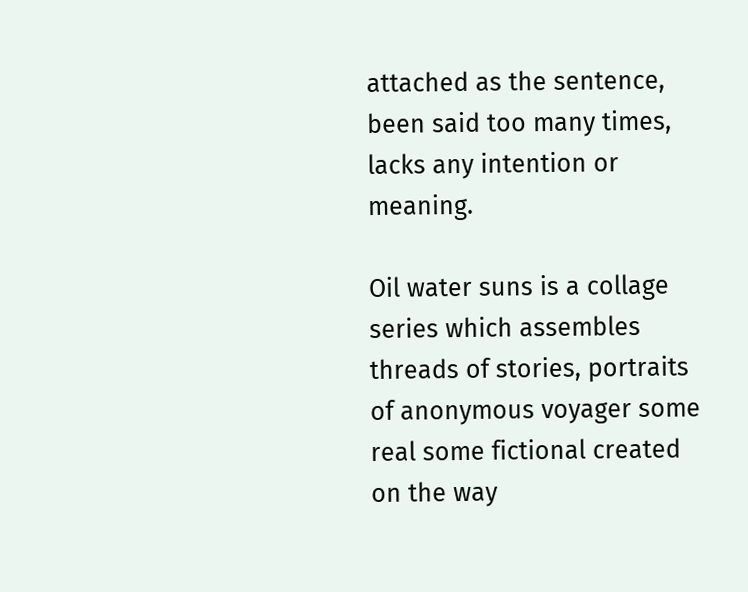attached as the sentence, been said too many times, lacks any intention or meaning.

Oil water suns is a collage series which assembles threads of stories, portraits of anonymous voyager some real some fictional created on the way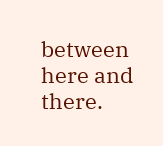between here and there.